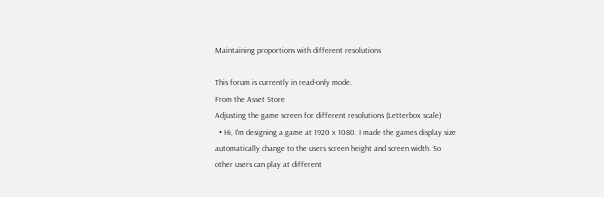Maintaining proportions with different resolutions

This forum is currently in read-only mode.
From the Asset Store
Adjusting the game screen for different resolutions (Letterbox scale)
  • Hi, I'm designing a game at 1920 x 1080. I made the games display size automatically change to the users screen height and screen width. So other users can play at different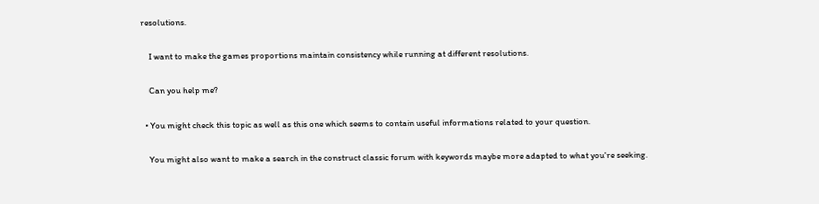resolutions.

    I want to make the games proportions maintain consistency while running at different resolutions.

    Can you help me?

  • You might check this topic as well as this one which seems to contain useful informations related to your question.

    You might also want to make a search in the construct classic forum with keywords maybe more adapted to what you're seeking.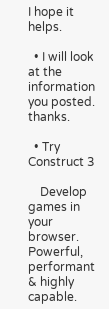I hope it helps.

  • I will look at the information you posted. thanks.

  • Try Construct 3

    Develop games in your browser. Powerful, performant & highly capable.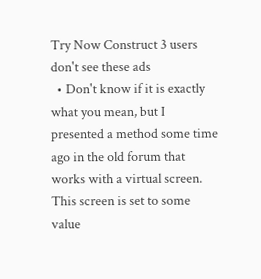Try Now Construct 3 users don't see these ads
  • Don't know if it is exactly what you mean, but I presented a method some time ago in the old forum that works with a virtual screen. This screen is set to some value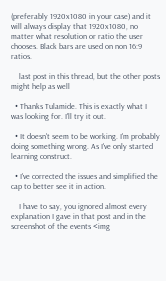(preferably 1920x1080 in your case) and it will always display that 1920x1080, no matter what resolution or ratio the user chooses. Black bars are used on non 16:9 ratios.

    last post in this thread, but the other posts might help as well

  • Thanks Tulamide. This is exactly what I was looking for. I'll try it out.

  • It doesn't seem to be working. I'm probably doing something wrong. As I've only started learning construct.

  • I've corrected the issues and simplified the cap to better see it in action.

    I have to say, you ignored almost every explanation I gave in that post and in the screenshot of the events <img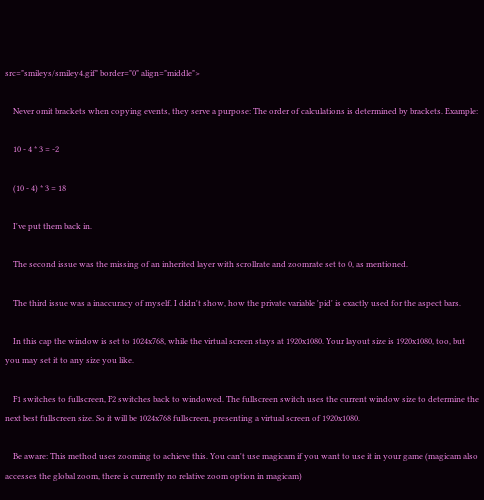src="smileys/smiley4.gif" border="0" align="middle">

    Never omit brackets when copying events, they serve a purpose: The order of calculations is determined by brackets. Example:

    10 - 4 * 3 = -2

    (10 - 4) * 3 = 18

    I've put them back in.

    The second issue was the missing of an inherited layer with scrollrate and zoomrate set to 0, as mentioned.

    The third issue was a inaccuracy of myself. I didn't show, how the private variable 'pid' is exactly used for the aspect bars.

    In this cap the window is set to 1024x768, while the virtual screen stays at 1920x1080. Your layout size is 1920x1080, too, but you may set it to any size you like.

    F1 switches to fullscreen, F2 switches back to windowed. The fullscreen switch uses the current window size to determine the next best fullscreen size. So it will be 1024x768 fullscreen, presenting a virtual screen of 1920x1080.

    Be aware: This method uses zooming to achieve this. You can't use magicam if you want to use it in your game (magicam also accesses the global zoom, there is currently no relative zoom option in magicam)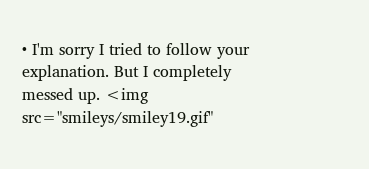• I'm sorry I tried to follow your explanation. But I completely messed up. <img src="smileys/smiley19.gif"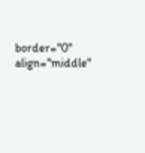border="0" align="middle"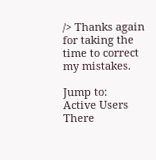/> Thanks again for taking the time to correct my mistakes.

Jump to:
Active Users
There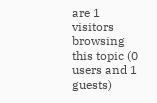are 1 visitors browsing this topic (0 users and 1 guests)